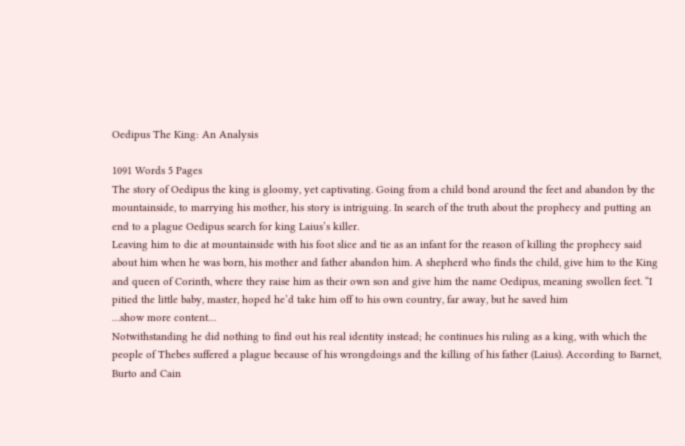Oedipus The King: An Analysis

1091 Words 5 Pages
The story of Oedipus the king is gloomy, yet captivating. Going from a child bond around the feet and abandon by the mountainside, to marrying his mother, his story is intriguing. In search of the truth about the prophecy and putting an end to a plague Oedipus search for king Laius’s killer.
Leaving him to die at mountainside with his foot slice and tie as an infant for the reason of killing the prophecy said about him when he was born, his mother and father abandon him. A shepherd who finds the child, give him to the King and queen of Corinth, where they raise him as their own son and give him the name Oedipus, meaning swollen feet. “I pitied the little baby, master, hoped he’d take him off to his own country, far away, but he saved him
…show more content…
Notwithstanding he did nothing to find out his real identity instead; he continues his ruling as a king, with which the people of Thebes suffered a plague because of his wrongdoings and the killing of his father (Laius). According to Barnet, Burto and Cain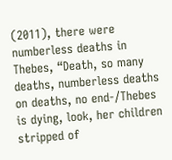(2011), there were numberless deaths in Thebes, “Death, so many deaths, numberless deaths on deaths, no end-/Thebes is dying, look, her children stripped of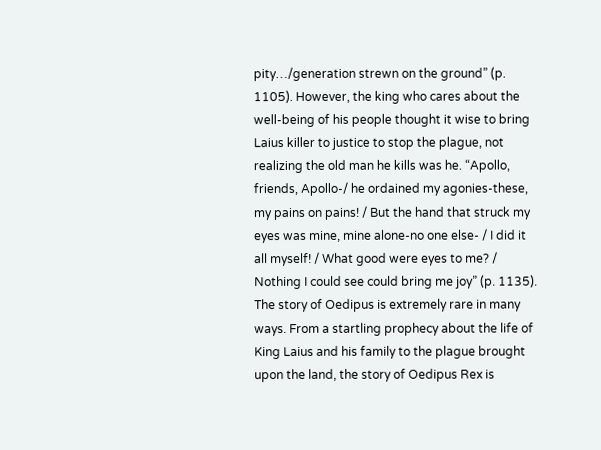pity…/generation strewn on the ground” (p. 1105). However, the king who cares about the well-being of his people thought it wise to bring Laius killer to justice to stop the plague, not realizing the old man he kills was he. “Apollo, friends, Apollo-/ he ordained my agonies-these, my pains on pains! / But the hand that struck my eyes was mine, mine alone-no one else- / I did it all myself! / What good were eyes to me? / Nothing I could see could bring me joy” (p. 1135).
The story of Oedipus is extremely rare in many ways. From a startling prophecy about the life of King Laius and his family to the plague brought upon the land, the story of Oedipus Rex is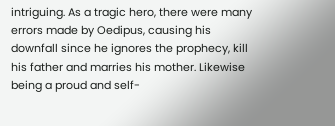intriguing. As a tragic hero, there were many errors made by Oedipus, causing his downfall since he ignores the prophecy, kill his father and marries his mother. Likewise being a proud and self-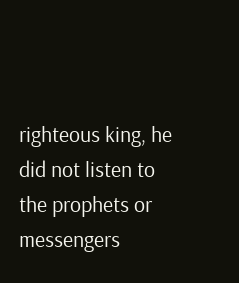righteous king, he did not listen to the prophets or messengers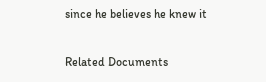since he believes he knew it

Related Documents